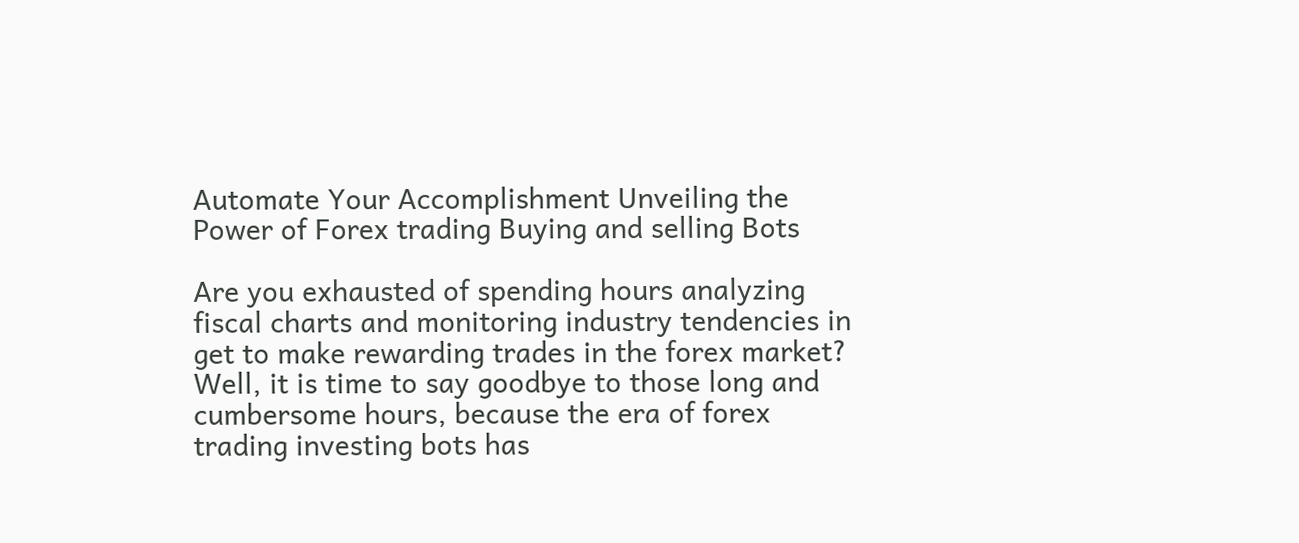Automate Your Accomplishment Unveiling the Power of Forex trading Buying and selling Bots

Are you exhausted of spending hours analyzing fiscal charts and monitoring industry tendencies in get to make rewarding trades in the forex market? Well, it is time to say goodbye to those long and cumbersome hours, because the era of forex trading investing bots has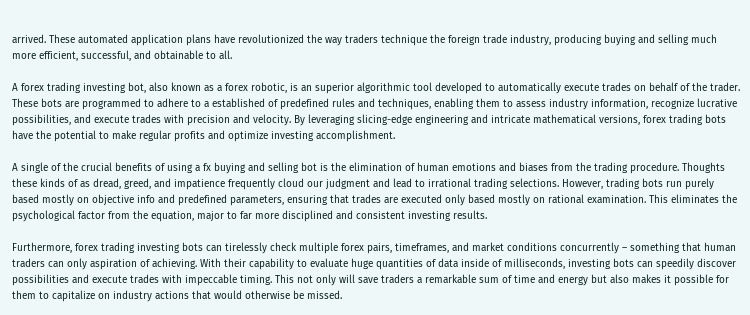arrived. These automated application plans have revolutionized the way traders technique the foreign trade industry, producing buying and selling much more efficient, successful, and obtainable to all.

A forex trading investing bot, also known as a forex robotic, is an superior algorithmic tool developed to automatically execute trades on behalf of the trader. These bots are programmed to adhere to a established of predefined rules and techniques, enabling them to assess industry information, recognize lucrative possibilities, and execute trades with precision and velocity. By leveraging slicing-edge engineering and intricate mathematical versions, forex trading bots have the potential to make regular profits and optimize investing accomplishment.

A single of the crucial benefits of using a fx buying and selling bot is the elimination of human emotions and biases from the trading procedure. Thoughts these kinds of as dread, greed, and impatience frequently cloud our judgment and lead to irrational trading selections. However, trading bots run purely based mostly on objective info and predefined parameters, ensuring that trades are executed only based mostly on rational examination. This eliminates the psychological factor from the equation, major to far more disciplined and consistent investing results.

Furthermore, forex trading investing bots can tirelessly check multiple forex pairs, timeframes, and market conditions concurrently – something that human traders can only aspiration of achieving. With their capability to evaluate huge quantities of data inside of milliseconds, investing bots can speedily discover possibilities and execute trades with impeccable timing. This not only will save traders a remarkable sum of time and energy but also makes it possible for them to capitalize on industry actions that would otherwise be missed.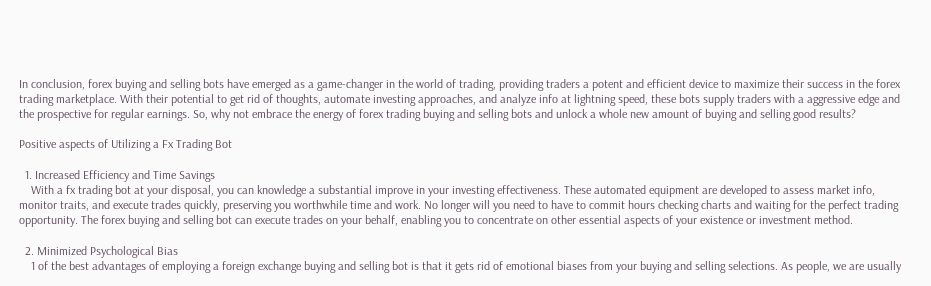In conclusion, forex buying and selling bots have emerged as a game-changer in the world of trading, providing traders a potent and efficient device to maximize their success in the forex trading marketplace. With their potential to get rid of thoughts, automate investing approaches, and analyze info at lightning speed, these bots supply traders with a aggressive edge and the prospective for regular earnings. So, why not embrace the energy of forex trading buying and selling bots and unlock a whole new amount of buying and selling good results?

Positive aspects of Utilizing a Fx Trading Bot

  1. Increased Efficiency and Time Savings
    With a fx trading bot at your disposal, you can knowledge a substantial improve in your investing effectiveness. These automated equipment are developed to assess market info, monitor traits, and execute trades quickly, preserving you worthwhile time and work. No longer will you need to have to commit hours checking charts and waiting for the perfect trading opportunity. The forex buying and selling bot can execute trades on your behalf, enabling you to concentrate on other essential aspects of your existence or investment method.

  2. Minimized Psychological Bias
    1 of the best advantages of employing a foreign exchange buying and selling bot is that it gets rid of emotional biases from your buying and selling selections. As people, we are usually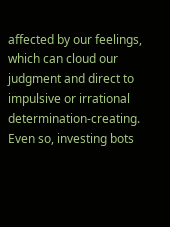affected by our feelings, which can cloud our judgment and direct to impulsive or irrational determination-creating. Even so, investing bots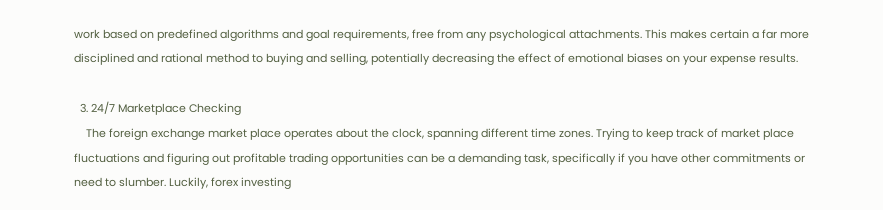work based on predefined algorithms and goal requirements, free from any psychological attachments. This makes certain a far more disciplined and rational method to buying and selling, potentially decreasing the effect of emotional biases on your expense results.

  3. 24/7 Marketplace Checking
    The foreign exchange market place operates about the clock, spanning different time zones. Trying to keep track of market place fluctuations and figuring out profitable trading opportunities can be a demanding task, specifically if you have other commitments or need to slumber. Luckily, forex investing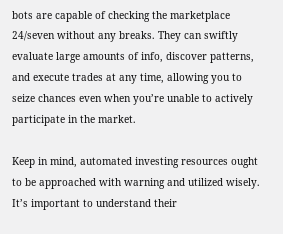bots are capable of checking the marketplace 24/seven without any breaks. They can swiftly evaluate large amounts of info, discover patterns, and execute trades at any time, allowing you to seize chances even when you’re unable to actively participate in the market.

Keep in mind, automated investing resources ought to be approached with warning and utilized wisely. It’s important to understand their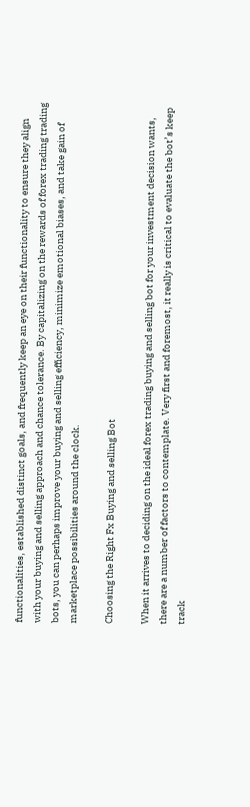functionalities, established distinct goals, and frequently keep an eye on their functionality to ensure they align with your buying and selling approach and chance tolerance. By capitalizing on the rewards of forex trading trading bots, you can perhaps improve your buying and selling efficiency, minimize emotional biases, and take gain of marketplace possibilities around the clock.

Choosing the Right Fx Buying and selling Bot

When it arrives to deciding on the ideal forex trading buying and selling bot for your investment decision wants, there are a number of factors to contemplate. Very first and foremost, it really is critical to evaluate the bot’s keep track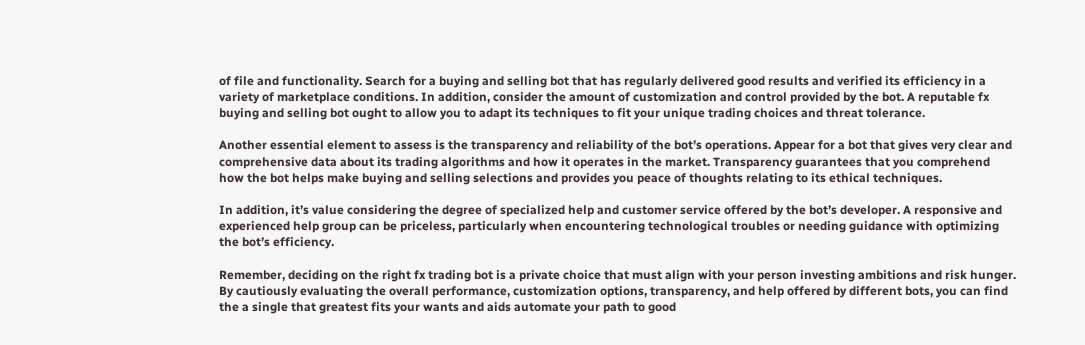of file and functionality. Search for a buying and selling bot that has regularly delivered good results and verified its efficiency in a variety of marketplace conditions. In addition, consider the amount of customization and control provided by the bot. A reputable fx buying and selling bot ought to allow you to adapt its techniques to fit your unique trading choices and threat tolerance.

Another essential element to assess is the transparency and reliability of the bot’s operations. Appear for a bot that gives very clear and comprehensive data about its trading algorithms and how it operates in the market. Transparency guarantees that you comprehend how the bot helps make buying and selling selections and provides you peace of thoughts relating to its ethical techniques.

In addition, it’s value considering the degree of specialized help and customer service offered by the bot’s developer. A responsive and experienced help group can be priceless, particularly when encountering technological troubles or needing guidance with optimizing the bot’s efficiency.

Remember, deciding on the right fx trading bot is a private choice that must align with your person investing ambitions and risk hunger. By cautiously evaluating the overall performance, customization options, transparency, and help offered by different bots, you can find the a single that greatest fits your wants and aids automate your path to good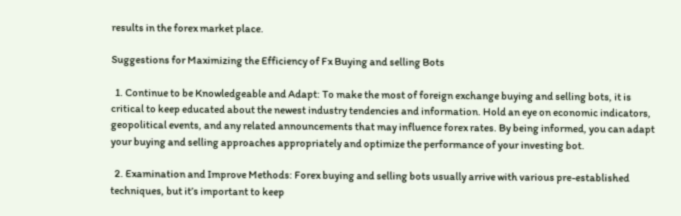results in the forex market place.

Suggestions for Maximizing the Efficiency of Fx Buying and selling Bots

  1. Continue to be Knowledgeable and Adapt: To make the most of foreign exchange buying and selling bots, it is critical to keep educated about the newest industry tendencies and information. Hold an eye on economic indicators, geopolitical events, and any related announcements that may influence forex rates. By being informed, you can adapt your buying and selling approaches appropriately and optimize the performance of your investing bot.

  2. Examination and Improve Methods: Forex buying and selling bots usually arrive with various pre-established techniques, but it’s important to keep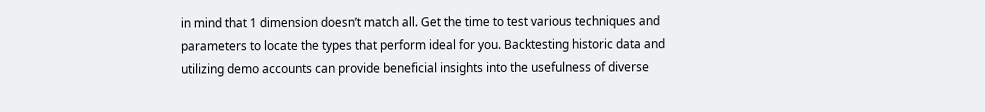in mind that 1 dimension doesn’t match all. Get the time to test various techniques and parameters to locate the types that perform ideal for you. Backtesting historic data and utilizing demo accounts can provide beneficial insights into the usefulness of diverse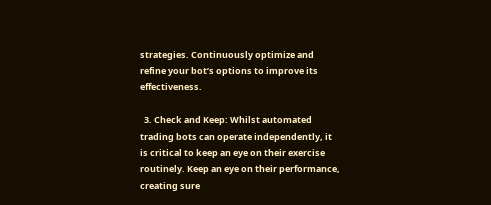strategies. Continuously optimize and refine your bot’s options to improve its effectiveness.

  3. Check and Keep: Whilst automated trading bots can operate independently, it is critical to keep an eye on their exercise routinely. Keep an eye on their performance, creating sure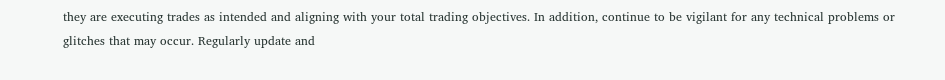they are executing trades as intended and aligning with your total trading objectives. In addition, continue to be vigilant for any technical problems or glitches that may occur. Regularly update and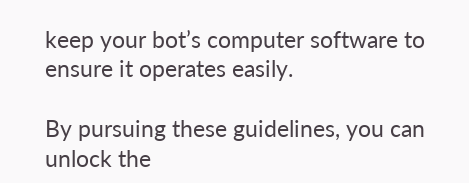keep your bot’s computer software to ensure it operates easily.

By pursuing these guidelines, you can unlock the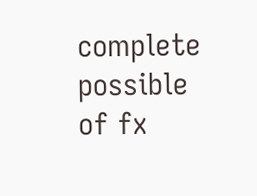complete possible of fx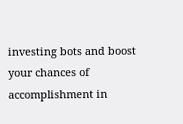investing bots and boost your chances of accomplishment in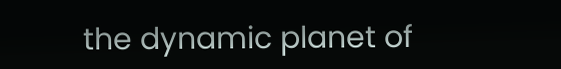the dynamic planet of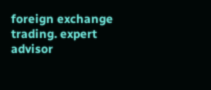foreign exchange trading. expert advisor